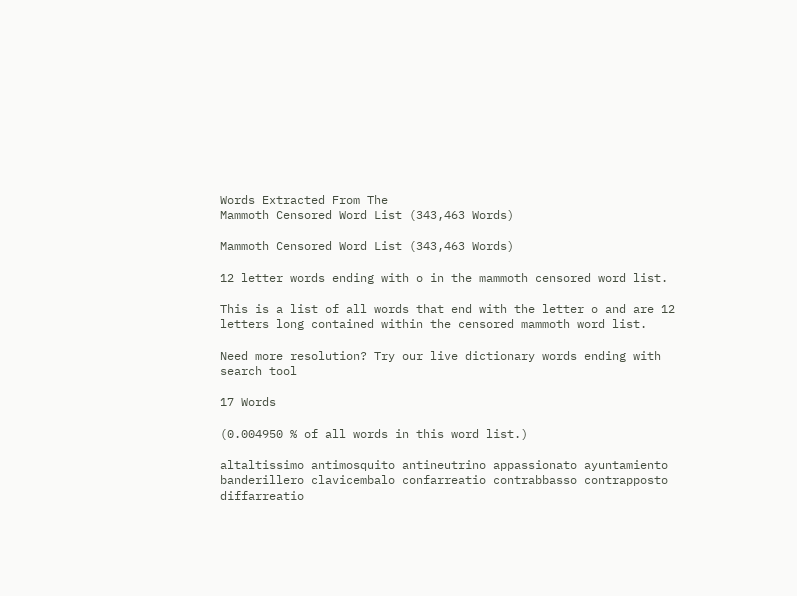Words Extracted From The
Mammoth Censored Word List (343,463 Words)

Mammoth Censored Word List (343,463 Words)

12 letter words ending with o in the mammoth censored word list.

This is a list of all words that end with the letter o and are 12 letters long contained within the censored mammoth word list.

Need more resolution? Try our live dictionary words ending with search tool

17 Words

(0.004950 % of all words in this word list.)

altaltissimo antimosquito antineutrino appassionato ayuntamiento banderillero clavicembalo confarreatio contrabbasso contrapposto diffarreatio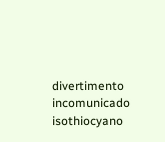divertimento incomunicado isothiocyano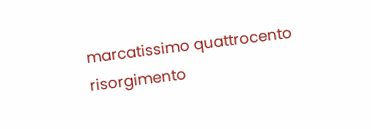marcatissimo quattrocento risorgimento